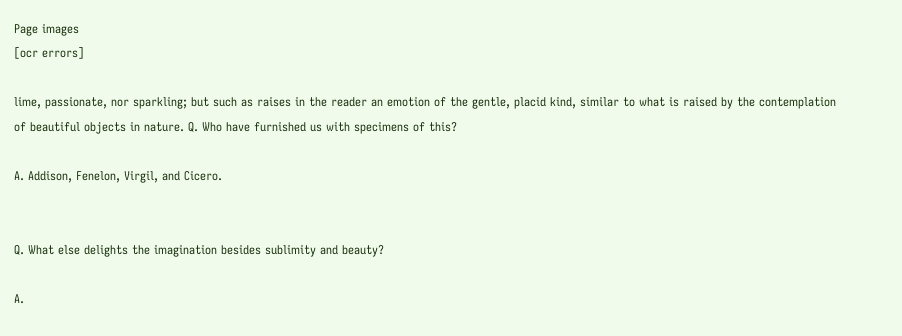Page images
[ocr errors]

lime, passionate, nor sparkling; but such as raises in the reader an emotion of the gentle, placid kind, similar to what is raised by the contemplation of beautiful objects in nature. Q. Who have furnished us with specimens of this?

A. Addison, Fenelon, Virgil, and Cicero.


Q. What else delights the imagination besides sublimity and beauty?

A.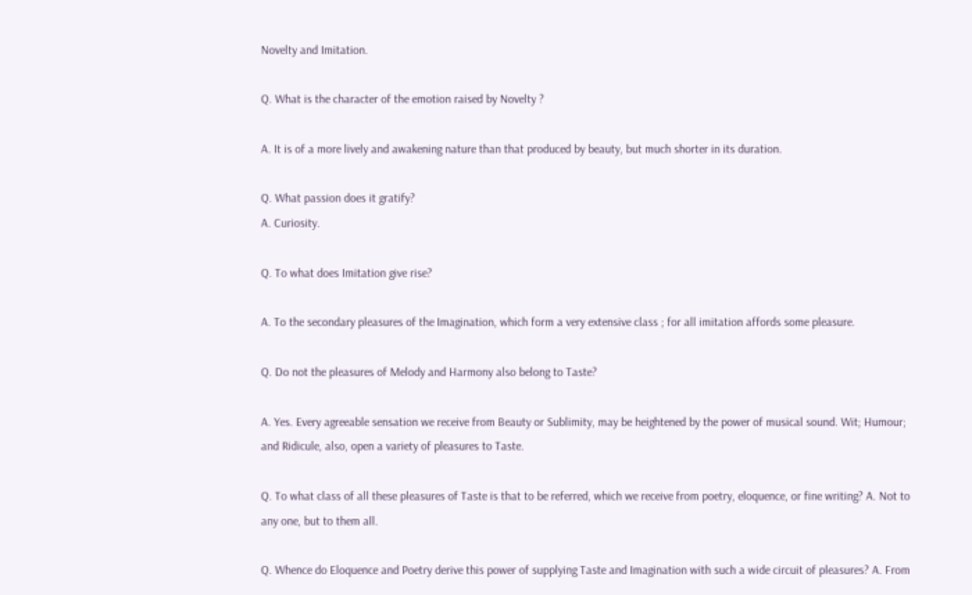Novelty and Imitation.

Q. What is the character of the emotion raised by Novelty ?

A. It is of a more lively and awakening nature than that produced by beauty, but much shorter in its duration.

Q. What passion does it gratify?
A. Curiosity.

Q. To what does Imitation give rise?

A. To the secondary pleasures of the Imagination, which form a very extensive class ; for all imitation affords some pleasure.

Q. Do not the pleasures of Melody and Harmony also belong to Taste?

A. Yes. Every agreeable sensation we receive from Beauty or Sublimity, may be heightened by the power of musical sound. Wit; Humour; and Ridicule, also, open a variety of pleasures to Taste.

Q. To what class of all these pleasures of Taste is that to be referred, which we receive from poetry, eloquence, or fine writing? A. Not to any one, but to them all.

Q. Whence do Eloquence and Poetry derive this power of supplying Taste and Imagination with such a wide circuit of pleasures? A. From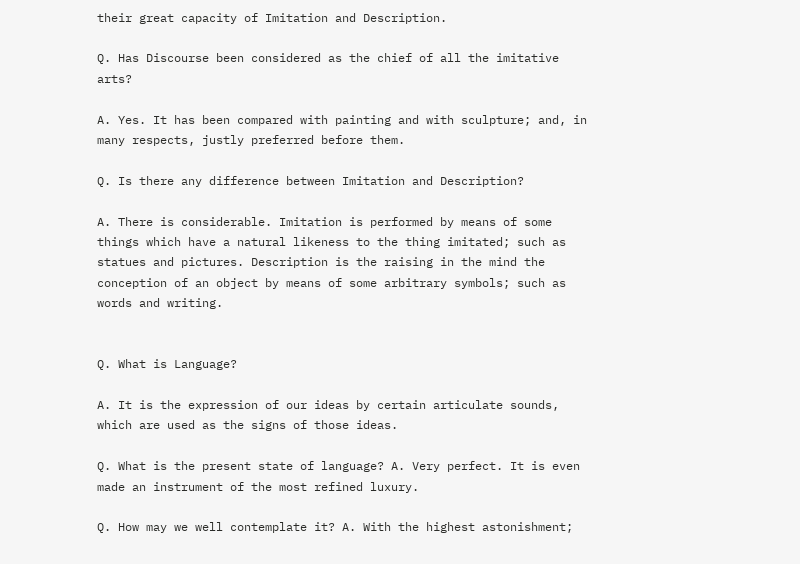their great capacity of Imitation and Description.

Q. Has Discourse been considered as the chief of all the imitative arts?

A. Yes. It has been compared with painting and with sculpture; and, in many respects, justly preferred before them.

Q. Is there any difference between Imitation and Description?

A. There is considerable. Imitation is performed by means of some things which have a natural likeness to the thing imitated; such as statues and pictures. Description is the raising in the mind the conception of an object by means of some arbitrary symbols; such as words and writing.


Q. What is Language?

A. It is the expression of our ideas by certain articulate sounds, which are used as the signs of those ideas.

Q. What is the present state of language? A. Very perfect. It is even made an instrument of the most refined luxury.

Q. How may we well contemplate it? A. With the highest astonishment;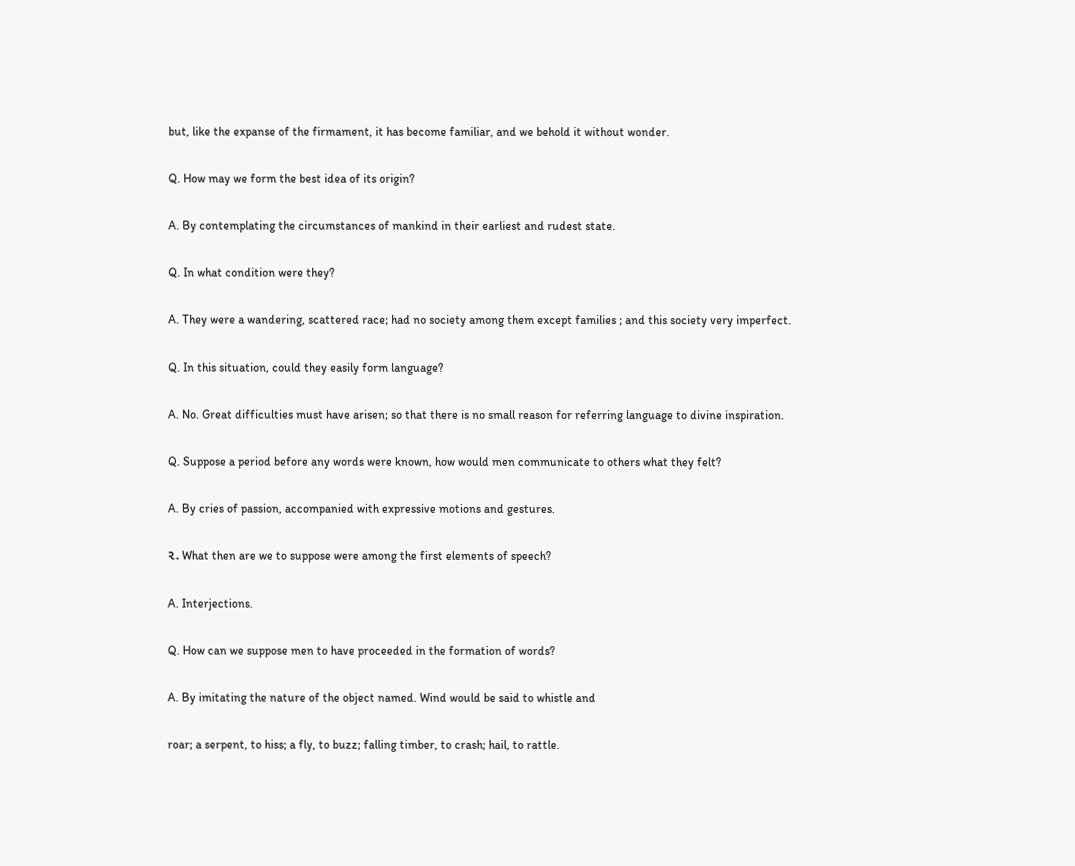but, like the expanse of the firmament, it has become familiar, and we behold it without wonder.

Q. How may we form the best idea of its origin?

A. By contemplating the circumstances of mankind in their earliest and rudest state.

Q. In what condition were they?

A. They were a wandering, scattered race; had no society among them except families ; and this society very imperfect.

Q. In this situation, could they easily form language?

A. No. Great difficulties must have arisen; so that there is no small reason for referring language to divine inspiration.

Q. Suppose a period before any words were known, how would men communicate to others what they felt?

A. By cries of passion, accompanied with expressive motions and gestures.

૨. What then are we to suppose were among the first elements of speech?

A. Interjections.

Q. How can we suppose men to have proceeded in the formation of words?

A. By imitating the nature of the object named. Wind would be said to whistle and

roar; a serpent, to hiss; a fly, to buzz; falling timber, to crash; hail, to rattle.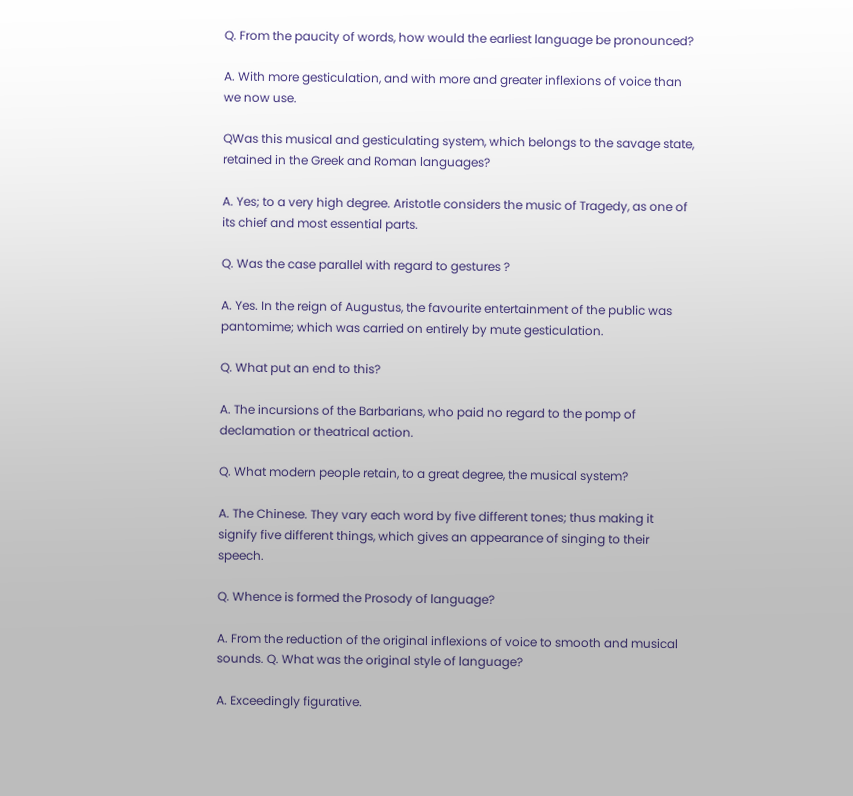Q. From the paucity of words, how would the earliest language be pronounced?

A. With more gesticulation, and with more and greater inflexions of voice than we now use.

QWas this musical and gesticulating system, which belongs to the savage state, retained in the Greek and Roman languages?

A. Yes; to a very high degree. Aristotle considers the music of Tragedy, as one of its chief and most essential parts.

Q. Was the case parallel with regard to gestures ?

A. Yes. In the reign of Augustus, the favourite entertainment of the public was pantomime; which was carried on entirely by mute gesticulation.

Q. What put an end to this?

A. The incursions of the Barbarians, who paid no regard to the pomp of declamation or theatrical action.

Q. What modern people retain, to a great degree, the musical system?

A. The Chinese. They vary each word by five different tones; thus making it signify five different things, which gives an appearance of singing to their speech.

Q. Whence is formed the Prosody of language?

A. From the reduction of the original inflexions of voice to smooth and musical sounds. Q. What was the original style of language?

A. Exceedingly figurative.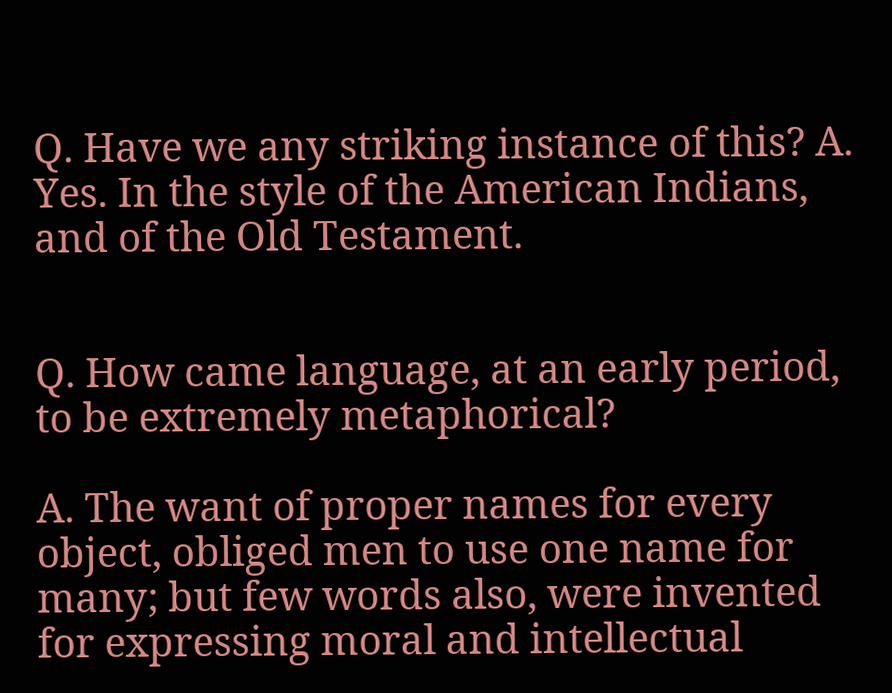Q. Have we any striking instance of this? A. Yes. In the style of the American Indians, and of the Old Testament.


Q. How came language, at an early period, to be extremely metaphorical?

A. The want of proper names for every object, obliged men to use one name for many; but few words also, were invented for expressing moral and intellectual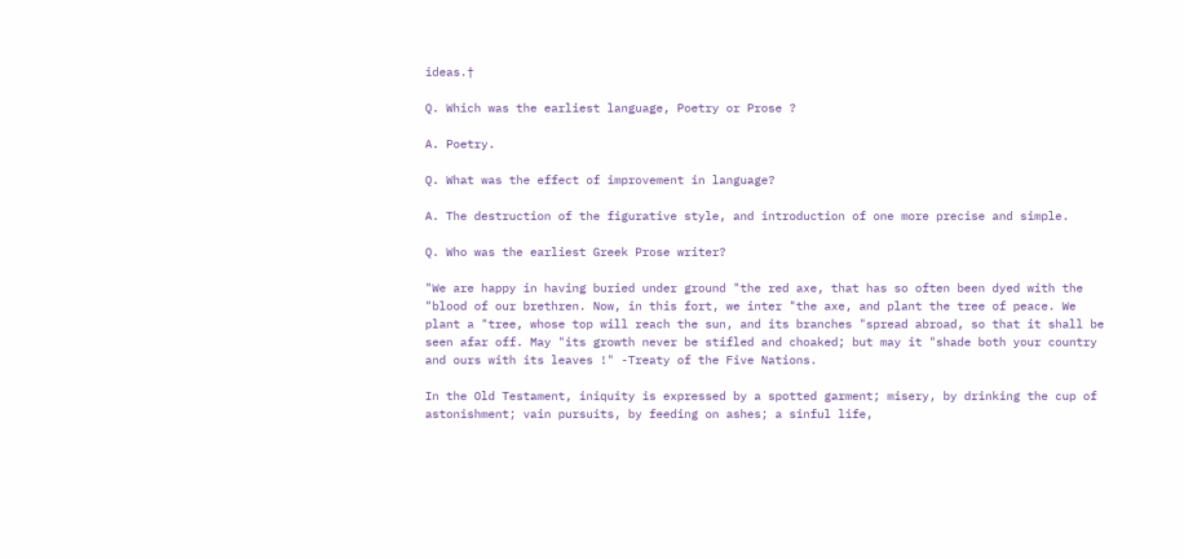ideas.†

Q. Which was the earliest language, Poetry or Prose ?

A. Poetry.

Q. What was the effect of improvement in language?

A. The destruction of the figurative style, and introduction of one more precise and simple.

Q. Who was the earliest Greek Prose writer?

"We are happy in having buried under ground "the red axe, that has so often been dyed with the "blood of our brethren. Now, in this fort, we inter "the axe, and plant the tree of peace. We plant a "tree, whose top will reach the sun, and its branches "spread abroad, so that it shall be seen afar off. May "its growth never be stifled and choaked; but may it "shade both your country and ours with its leaves !" -Treaty of the Five Nations.

In the Old Testament, iniquity is expressed by a spotted garment; misery, by drinking the cup of astonishment; vain pursuits, by feeding on ashes; a sinful life,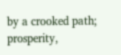by a crooked path; prosperity,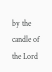by the candle of the Lord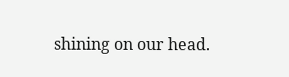shining on our head.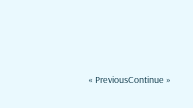« PreviousContinue »